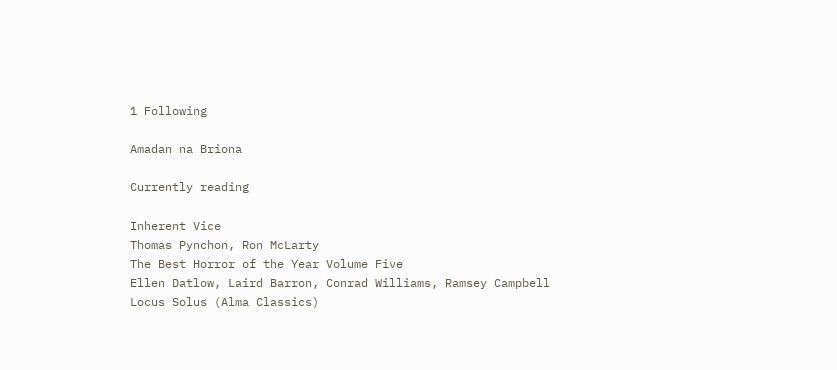1 Following

Amadan na Briona

Currently reading

Inherent Vice
Thomas Pynchon, Ron McLarty
The Best Horror of the Year Volume Five
Ellen Datlow, Laird Barron, Conrad Williams, Ramsey Campbell
Locus Solus (Alma Classics)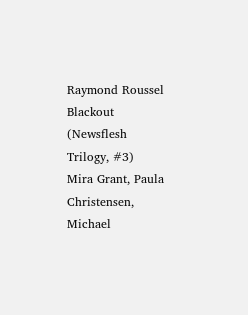Raymond Roussel
Blackout (Newsflesh Trilogy, #3)
Mira Grant, Paula Christensen, Michael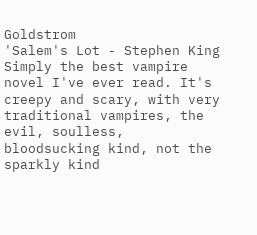Goldstrom
'Salem's Lot - Stephen King Simply the best vampire novel I've ever read. It's creepy and scary, with very traditional vampires, the evil, soulless, bloodsucking kind, not the sparkly kind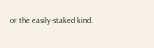or the easily-staked kind.